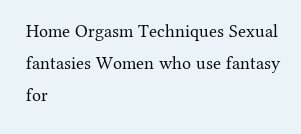Home Orgasm Techniques Sexual fantasies Women who use fantasy for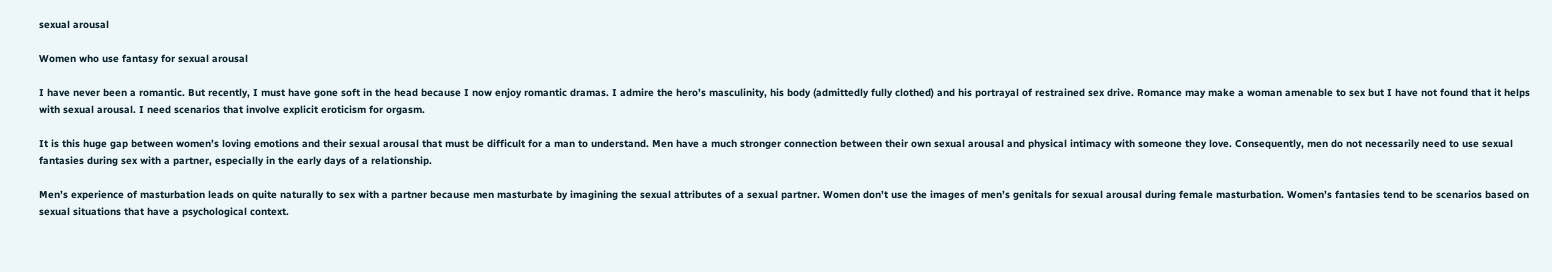sexual arousal

Women who use fantasy for sexual arousal

I have never been a romantic. But recently, I must have gone soft in the head because I now enjoy romantic dramas. I admire the hero’s masculinity, his body (admittedly fully clothed) and his portrayal of restrained sex drive. Romance may make a woman amenable to sex but I have not found that it helps with sexual arousal. I need scenarios that involve explicit eroticism for orgasm.

It is this huge gap between women’s loving emotions and their sexual arousal that must be difficult for a man to understand. Men have a much stronger connection between their own sexual arousal and physical intimacy with someone they love. Consequently, men do not necessarily need to use sexual fantasies during sex with a partner, especially in the early days of a relationship.

Men’s experience of masturbation leads on quite naturally to sex with a partner because men masturbate by imagining the sexual attributes of a sexual partner. Women don’t use the images of men’s genitals for sexual arousal during female masturbation. Women’s fantasies tend to be scenarios based on sexual situations that have a psychological context.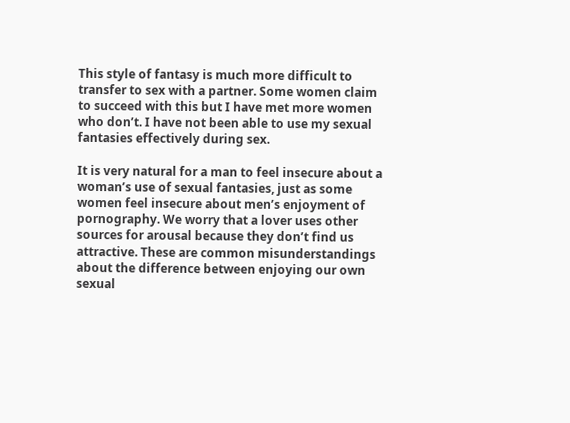This style of fantasy is much more difficult to transfer to sex with a partner. Some women claim to succeed with this but I have met more women who don’t. I have not been able to use my sexual fantasies effectively during sex.

It is very natural for a man to feel insecure about a woman’s use of sexual fantasies, just as some women feel insecure about men’s enjoyment of pornography. We worry that a lover uses other sources for arousal because they don’t find us attractive. These are common misunderstandings about the difference between enjoying our own sexual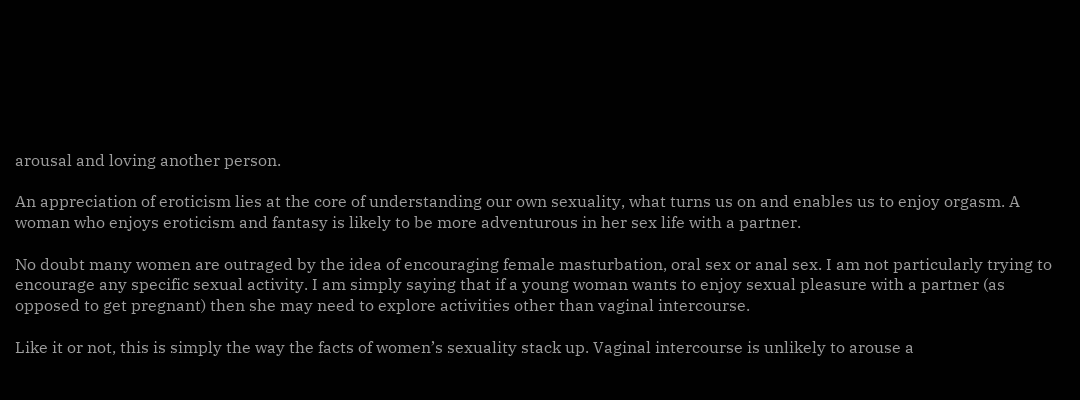arousal and loving another person.

An appreciation of eroticism lies at the core of understanding our own sexuality, what turns us on and enables us to enjoy orgasm. A woman who enjoys eroticism and fantasy is likely to be more adventurous in her sex life with a partner.

No doubt many women are outraged by the idea of encouraging female masturbation, oral sex or anal sex. I am not particularly trying to encourage any specific sexual activity. I am simply saying that if a young woman wants to enjoy sexual pleasure with a partner (as opposed to get pregnant) then she may need to explore activities other than vaginal intercourse.

Like it or not, this is simply the way the facts of women’s sexuality stack up. Vaginal intercourse is unlikely to arouse a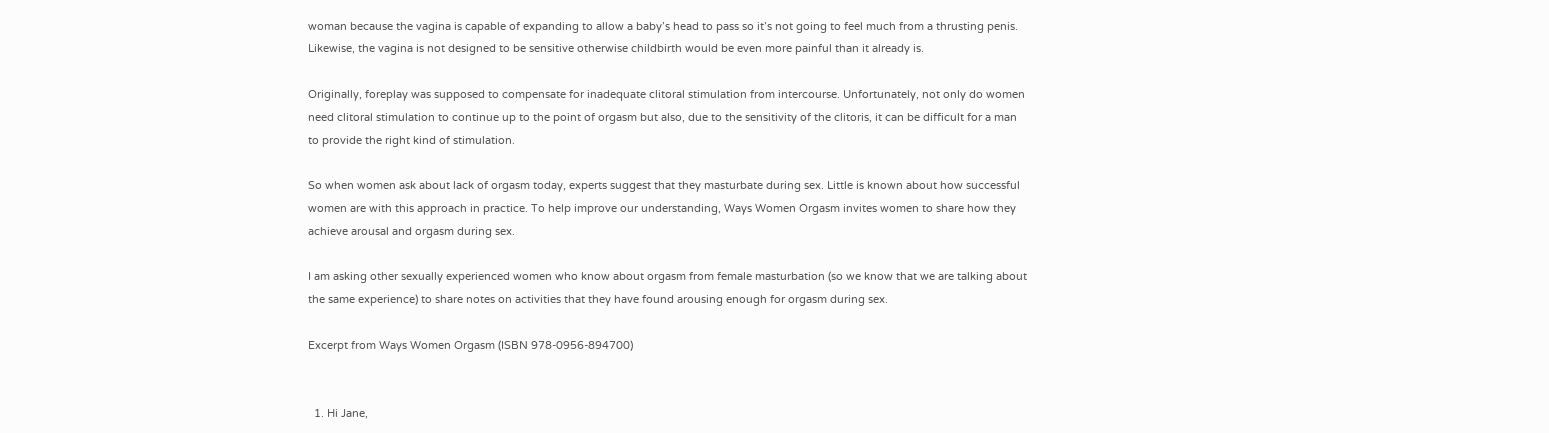woman because the vagina is capable of expanding to allow a baby’s head to pass so it’s not going to feel much from a thrusting penis. Likewise, the vagina is not designed to be sensitive otherwise childbirth would be even more painful than it already is.

Originally, foreplay was supposed to compensate for inadequate clitoral stimulation from intercourse. Unfortunately, not only do women need clitoral stimulation to continue up to the point of orgasm but also, due to the sensitivity of the clitoris, it can be difficult for a man to provide the right kind of stimulation.

So when women ask about lack of orgasm today, experts suggest that they masturbate during sex. Little is known about how successful women are with this approach in practice. To help improve our understanding, Ways Women Orgasm invites women to share how they achieve arousal and orgasm during sex.

I am asking other sexually experienced women who know about orgasm from female masturbation (so we know that we are talking about the same experience) to share notes on activities that they have found arousing enough for orgasm during sex.

Excerpt from Ways Women Orgasm (ISBN 978-0956-894700)


  1. Hi Jane,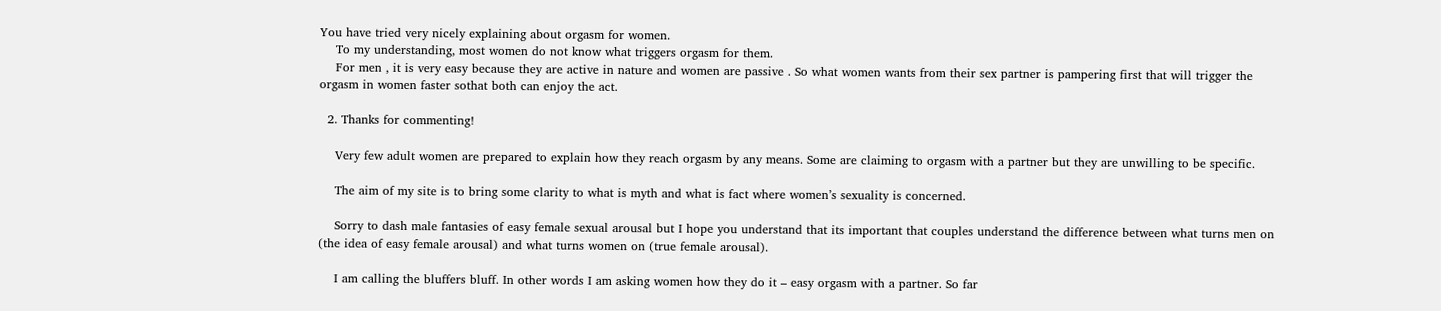You have tried very nicely explaining about orgasm for women.
    To my understanding, most women do not know what triggers orgasm for them.
    For men , it is very easy because they are active in nature and women are passive . So what women wants from their sex partner is pampering first that will trigger the orgasm in women faster sothat both can enjoy the act.

  2. Thanks for commenting!

    Very few adult women are prepared to explain how they reach orgasm by any means. Some are claiming to orgasm with a partner but they are unwilling to be specific.

    The aim of my site is to bring some clarity to what is myth and what is fact where women’s sexuality is concerned.

    Sorry to dash male fantasies of easy female sexual arousal but I hope you understand that its important that couples understand the difference between what turns men on (the idea of easy female arousal) and what turns women on (true female arousal).

    I am calling the bluffers bluff. In other words I am asking women how they do it – easy orgasm with a partner. So far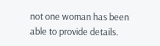not one woman has been able to provide details.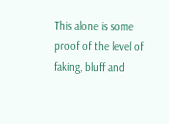This alone is some proof of the level of faking, bluff and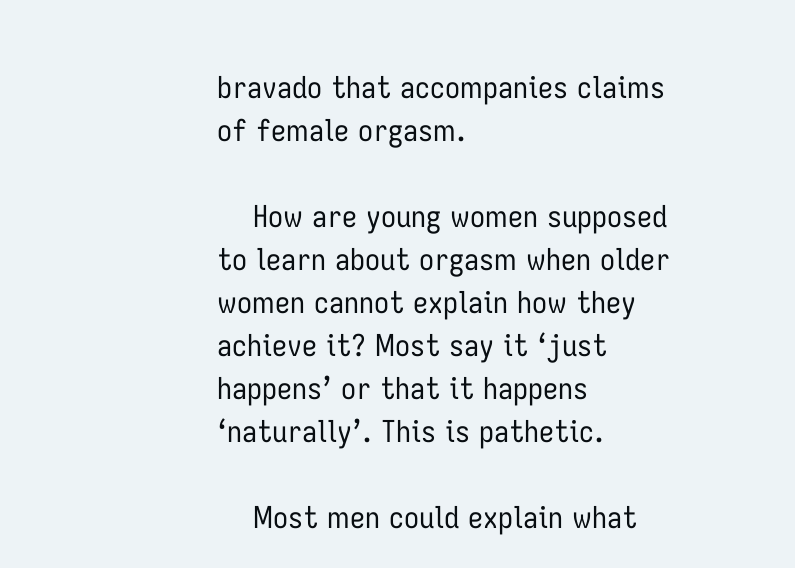bravado that accompanies claims of female orgasm.

    How are young women supposed to learn about orgasm when older women cannot explain how they achieve it? Most say it ‘just happens’ or that it happens ‘naturally’. This is pathetic.

    Most men could explain what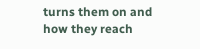turns them on and how they reach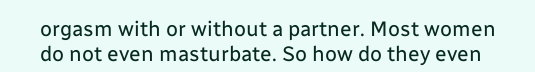orgasm with or without a partner. Most women do not even masturbate. So how do they even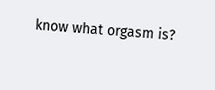know what orgasm is?